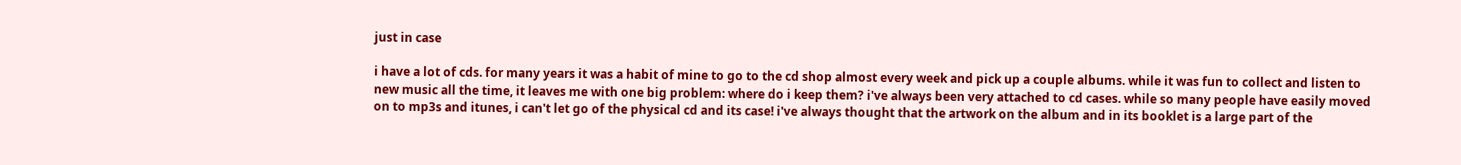just in case

i have a lot of cds. for many years it was a habit of mine to go to the cd shop almost every week and pick up a couple albums. while it was fun to collect and listen to new music all the time, it leaves me with one big problem: where do i keep them? i've always been very attached to cd cases. while so many people have easily moved on to mp3s and itunes, i can't let go of the physical cd and its case! i've always thought that the artwork on the album and in its booklet is a large part of the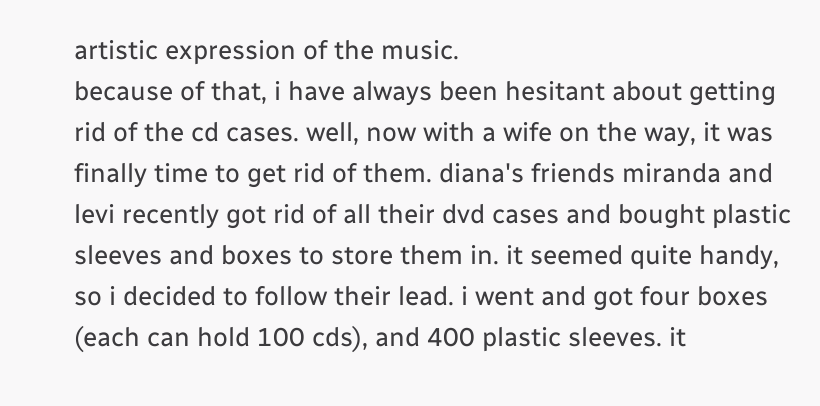artistic expression of the music.
because of that, i have always been hesitant about getting rid of the cd cases. well, now with a wife on the way, it was finally time to get rid of them. diana's friends miranda and levi recently got rid of all their dvd cases and bought plastic sleeves and boxes to store them in. it seemed quite handy, so i decided to follow their lead. i went and got four boxes (each can hold 100 cds), and 400 plastic sleeves. it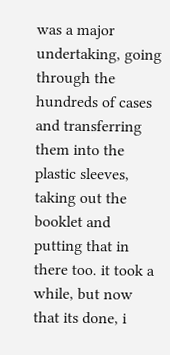was a major undertaking, going through the hundreds of cases and transferring them into the plastic sleeves, taking out the booklet and putting that in there too. it took a while, but now that its done, i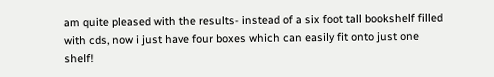am quite pleased with the results- instead of a six foot tall bookshelf filled with cds, now i just have four boxes which can easily fit onto just one shelf!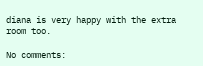diana is very happy with the extra room too.

No comments: